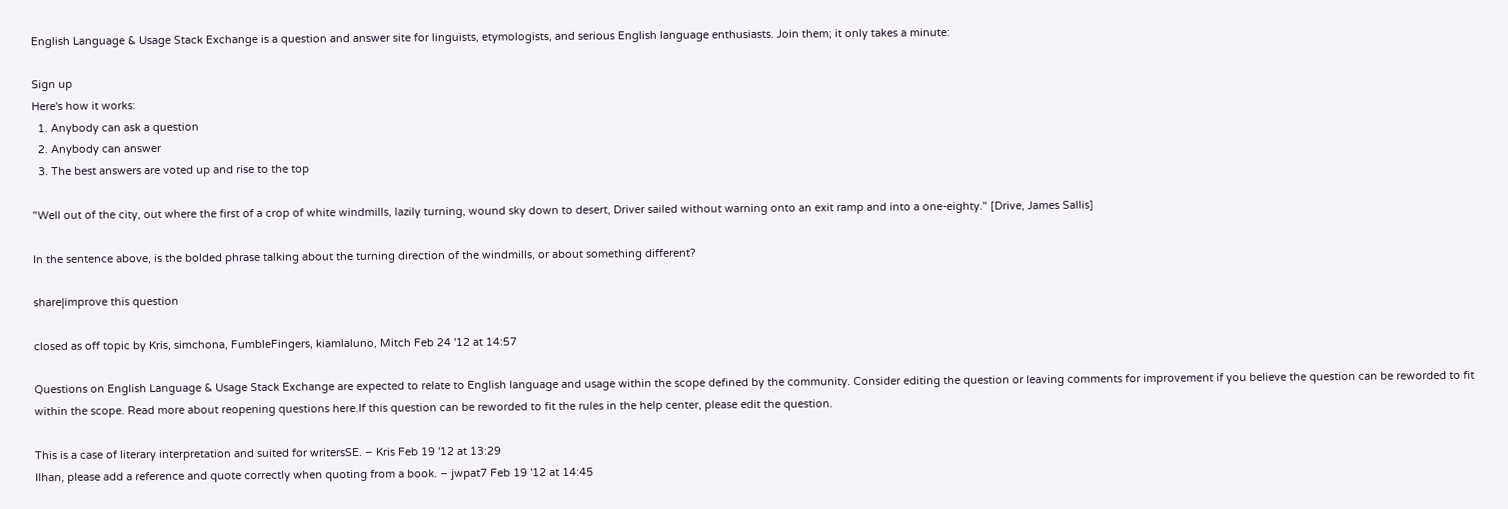English Language & Usage Stack Exchange is a question and answer site for linguists, etymologists, and serious English language enthusiasts. Join them; it only takes a minute:

Sign up
Here's how it works:
  1. Anybody can ask a question
  2. Anybody can answer
  3. The best answers are voted up and rise to the top

"Well out of the city, out where the first of a crop of white windmills, lazily turning, wound sky down to desert, Driver sailed without warning onto an exit ramp and into a one-eighty." [Drive, James Sallis]

In the sentence above, is the bolded phrase talking about the turning direction of the windmills, or about something different?

share|improve this question

closed as off topic by Kris, simchona, FumbleFingers, kiamlaluno, Mitch Feb 24 '12 at 14:57

Questions on English Language & Usage Stack Exchange are expected to relate to English language and usage within the scope defined by the community. Consider editing the question or leaving comments for improvement if you believe the question can be reworded to fit within the scope. Read more about reopening questions here.If this question can be reworded to fit the rules in the help center, please edit the question.

This is a case of literary interpretation and suited for writersSE. – Kris Feb 19 '12 at 13:29
Ilhan, please add a reference and quote correctly when quoting from a book. – jwpat7 Feb 19 '12 at 14:45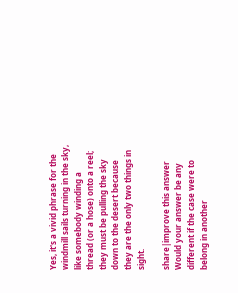Yes, it's a vivid phrase for the windmill sails turning in the sky, like somebody winding a thread (or a hose) onto a reel; they must be pulling the sky down to the desert because they are the only two things in sight.

share|improve this answer
Would your answer be any different if the case were to belong in another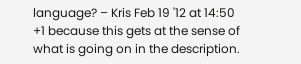language? – Kris Feb 19 '12 at 14:50
+1 because this gets at the sense of what is going on in the description.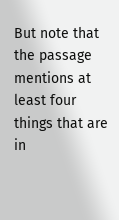But note that the passage mentions at least four things that are in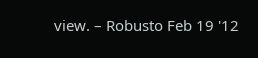view. – Robusto Feb 19 '12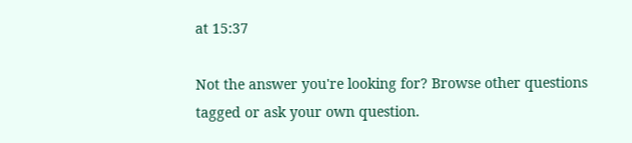at 15:37

Not the answer you're looking for? Browse other questions tagged or ask your own question.